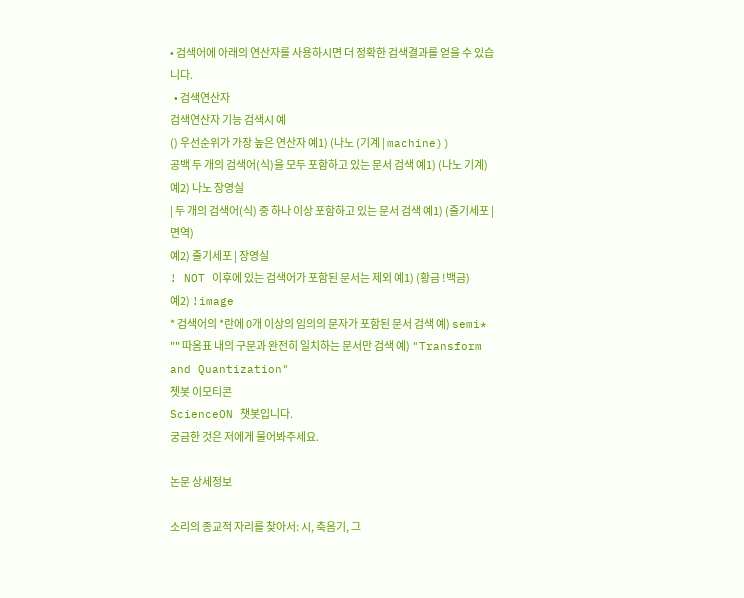• 검색어에 아래의 연산자를 사용하시면 더 정확한 검색결과를 얻을 수 있습니다.
  • 검색연산자
검색연산자 기능 검색시 예
() 우선순위가 가장 높은 연산자 예1) (나노 (기계 | machine))
공백 두 개의 검색어(식)을 모두 포함하고 있는 문서 검색 예1) (나노 기계)
예2) 나노 장영실
| 두 개의 검색어(식) 중 하나 이상 포함하고 있는 문서 검색 예1) (줄기세포 | 면역)
예2) 줄기세포 | 장영실
! NOT 이후에 있는 검색어가 포함된 문서는 제외 예1) (황금 !백금)
예2) !image
* 검색어의 *란에 0개 이상의 임의의 문자가 포함된 문서 검색 예) semi*
"" 따옴표 내의 구문과 완전히 일치하는 문서만 검색 예) "Transform and Quantization"
쳇봇 이모티콘
ScienceON 챗봇입니다.
궁금한 것은 저에게 물어봐주세요.

논문 상세정보

소리의 종교적 자리를 찾아서: 시, 축음기, 그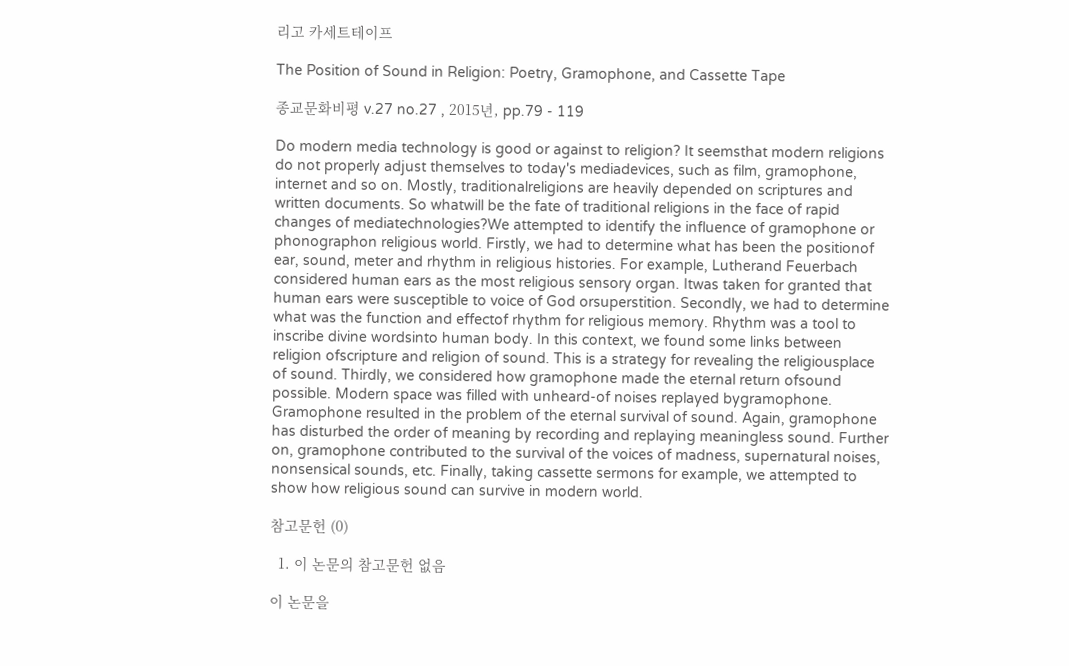리고 카세트테이프

The Position of Sound in Religion: Poetry, Gramophone, and Cassette Tape

종교문화비평 v.27 no.27 , 2015년, pp.79 - 119

Do modern media technology is good or against to religion? It seemsthat modern religions do not properly adjust themselves to today's mediadevices, such as film, gramophone, internet and so on. Mostly, traditionalreligions are heavily depended on scriptures and written documents. So whatwill be the fate of traditional religions in the face of rapid changes of mediatechnologies?We attempted to identify the influence of gramophone or phonographon religious world. Firstly, we had to determine what has been the positionof ear, sound, meter and rhythm in religious histories. For example, Lutherand Feuerbach considered human ears as the most religious sensory organ. Itwas taken for granted that human ears were susceptible to voice of God orsuperstition. Secondly, we had to determine what was the function and effectof rhythm for religious memory. Rhythm was a tool to inscribe divine wordsinto human body. In this context, we found some links between religion ofscripture and religion of sound. This is a strategy for revealing the religiousplace of sound. Thirdly, we considered how gramophone made the eternal return ofsound possible. Modern space was filled with unheard-of noises replayed bygramophone. Gramophone resulted in the problem of the eternal survival of sound. Again, gramophone has disturbed the order of meaning by recording and replaying meaningless sound. Further on, gramophone contributed to the survival of the voices of madness, supernatural noises, nonsensical sounds, etc. Finally, taking cassette sermons for example, we attempted to show how religious sound can survive in modern world.

참고문헌 (0)

  1. 이 논문의 참고문헌 없음

이 논문을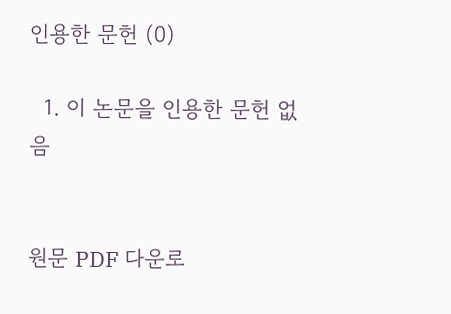인용한 문헌 (0)

  1. 이 논문을 인용한 문헌 없음


원문 PDF 다운로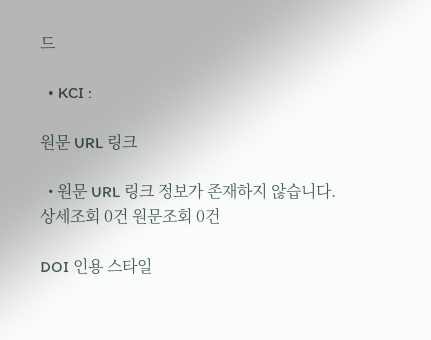드

  • KCI :

원문 URL 링크

  • 원문 URL 링크 정보가 존재하지 않습니다.
상세조회 0건 원문조회 0건

DOI 인용 스타일